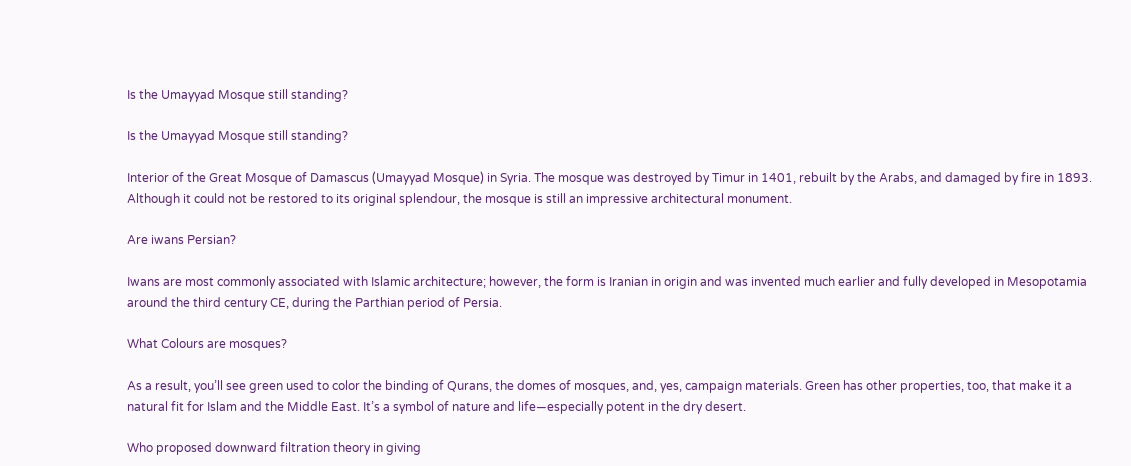Is the Umayyad Mosque still standing?

Is the Umayyad Mosque still standing?

Interior of the Great Mosque of Damascus (Umayyad Mosque) in Syria. The mosque was destroyed by Timur in 1401, rebuilt by the Arabs, and damaged by fire in 1893. Although it could not be restored to its original splendour, the mosque is still an impressive architectural monument.

Are iwans Persian?

Iwans are most commonly associated with Islamic architecture; however, the form is Iranian in origin and was invented much earlier and fully developed in Mesopotamia around the third century CE, during the Parthian period of Persia.

What Colours are mosques?

As a result, you’ll see green used to color the binding of Qurans, the domes of mosques, and, yes, campaign materials. Green has other properties, too, that make it a natural fit for Islam and the Middle East. It’s a symbol of nature and life—especially potent in the dry desert.

Who proposed downward filtration theory in giving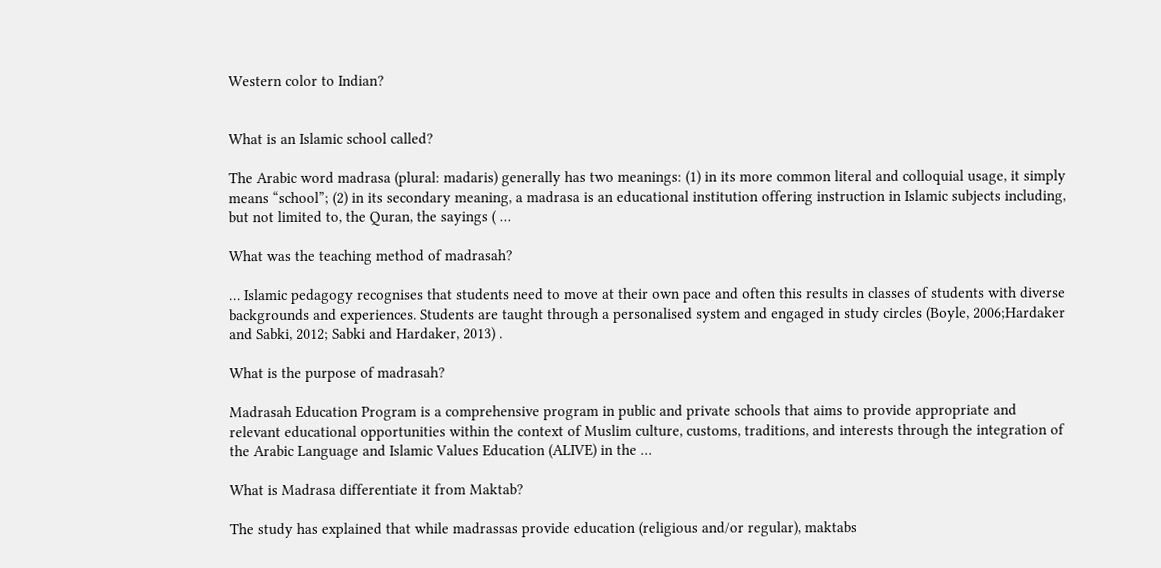Western color to Indian?


What is an Islamic school called?

The Arabic word madrasa (plural: madaris) generally has two meanings: (1) in its more common literal and colloquial usage, it simply means “school”; (2) in its secondary meaning, a madrasa is an educational institution offering instruction in Islamic subjects including, but not limited to, the Quran, the sayings ( …

What was the teaching method of madrasah?

… Islamic pedagogy recognises that students need to move at their own pace and often this results in classes of students with diverse backgrounds and experiences. Students are taught through a personalised system and engaged in study circles (Boyle, 2006;Hardaker and Sabki, 2012; Sabki and Hardaker, 2013) .

What is the purpose of madrasah?

Madrasah Education Program is a comprehensive program in public and private schools that aims to provide appropriate and relevant educational opportunities within the context of Muslim culture, customs, traditions, and interests through the integration of the Arabic Language and Islamic Values Education (ALIVE) in the …

What is Madrasa differentiate it from Maktab?

The study has explained that while madrassas provide education (religious and/or regular), maktabs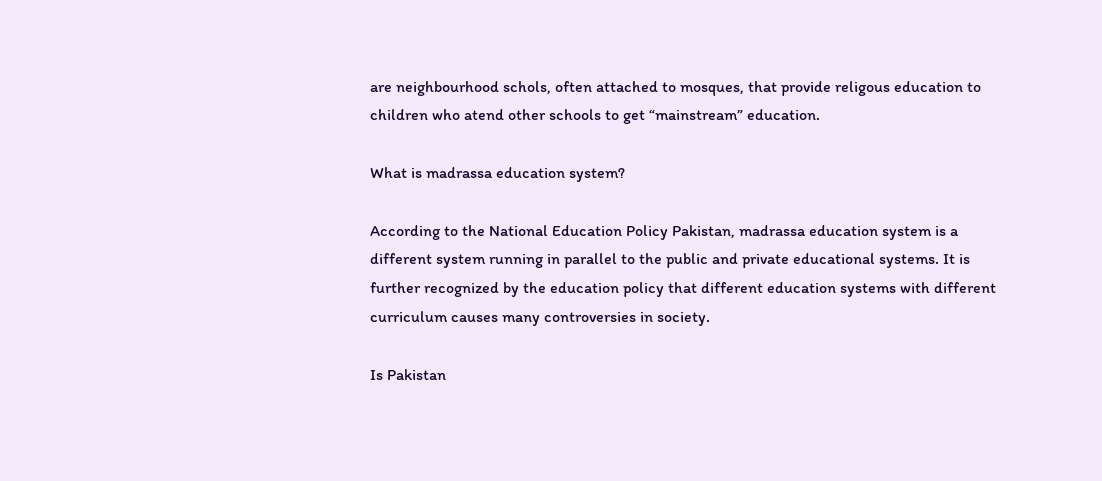are neighbourhood schols, often attached to mosques, that provide religous education to children who atend other schools to get “mainstream” education.

What is madrassa education system?

According to the National Education Policy Pakistan, madrassa education system is a different system running in parallel to the public and private educational systems. It is further recognized by the education policy that different education systems with different curriculum causes many controversies in society.

Is Pakistan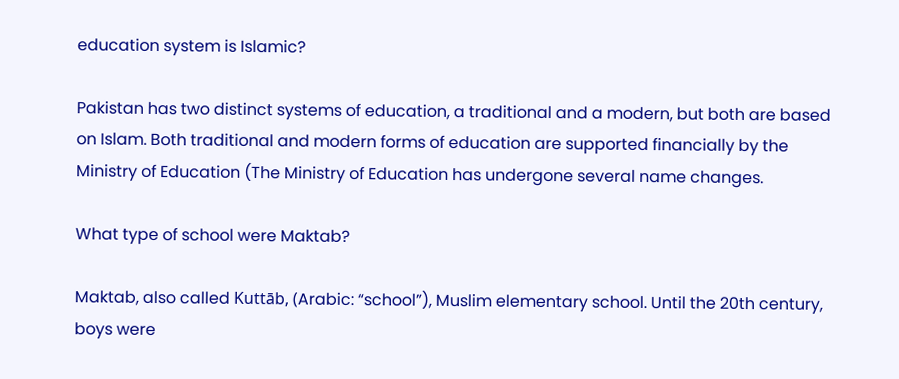education system is Islamic?

Pakistan has two distinct systems of education, a traditional and a modern, but both are based on Islam. Both traditional and modern forms of education are supported financially by the Ministry of Education (The Ministry of Education has undergone several name changes.

What type of school were Maktab?

Maktab, also called Kuttāb, (Arabic: “school”), Muslim elementary school. Until the 20th century, boys were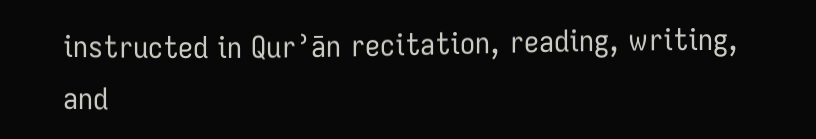instructed in Qurʾān recitation, reading, writing, and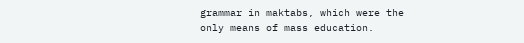grammar in maktabs, which were the only means of mass education.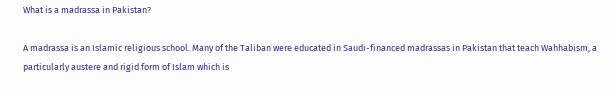What is a madrassa in Pakistan?

A madrassa is an Islamic religious school. Many of the Taliban were educated in Saudi-financed madrassas in Pakistan that teach Wahhabism, a particularly austere and rigid form of Islam which is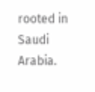rooted in Saudi Arabia.